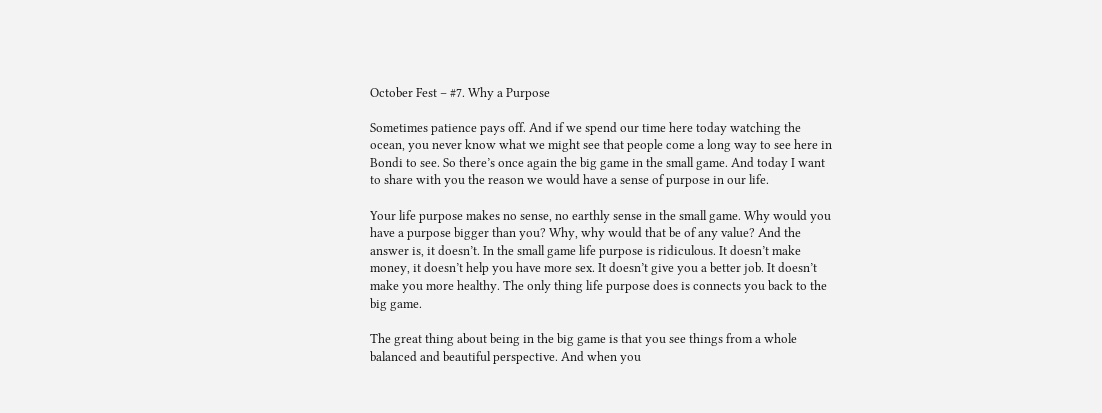October Fest – #7. Why a Purpose

Sometimes patience pays off. And if we spend our time here today watching the ocean, you never know what we might see that people come a long way to see here in Bondi to see. So there’s once again the big game in the small game. And today I want to share with you the reason we would have a sense of purpose in our life.

Your life purpose makes no sense, no earthly sense in the small game. Why would you have a purpose bigger than you? Why, why would that be of any value? And the answer is, it doesn’t. In the small game life purpose is ridiculous. It doesn’t make money, it doesn’t help you have more sex. It doesn’t give you a better job. It doesn’t make you more healthy. The only thing life purpose does is connects you back to the big game.

The great thing about being in the big game is that you see things from a whole balanced and beautiful perspective. And when you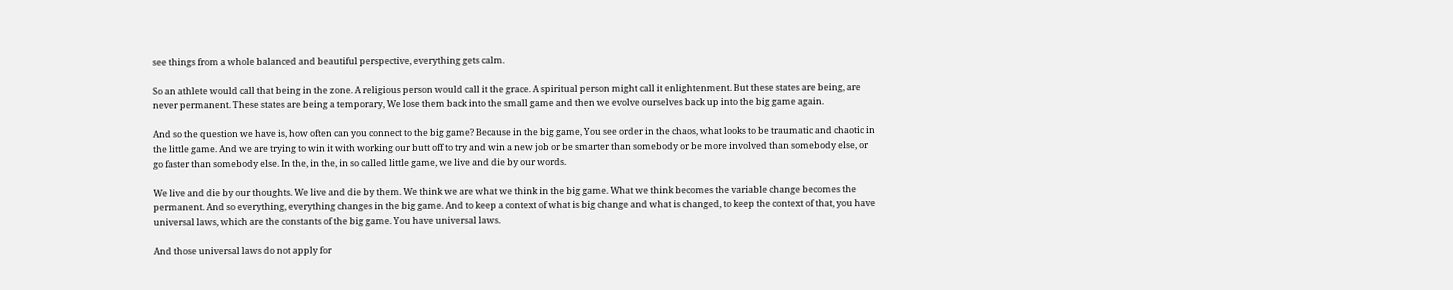see things from a whole balanced and beautiful perspective, everything gets calm.

So an athlete would call that being in the zone. A religious person would call it the grace. A spiritual person might call it enlightenment. But these states are being, are never permanent. These states are being a temporary, We lose them back into the small game and then we evolve ourselves back up into the big game again.

And so the question we have is, how often can you connect to the big game? Because in the big game, You see order in the chaos, what looks to be traumatic and chaotic in the little game. And we are trying to win it with working our butt off to try and win a new job or be smarter than somebody or be more involved than somebody else, or go faster than somebody else. In the, in the, in so called little game, we live and die by our words.

We live and die by our thoughts. We live and die by them. We think we are what we think in the big game. What we think becomes the variable change becomes the permanent. And so everything, everything changes in the big game. And to keep a context of what is big change and what is changed, to keep the context of that, you have universal laws, which are the constants of the big game. You have universal laws.

And those universal laws do not apply for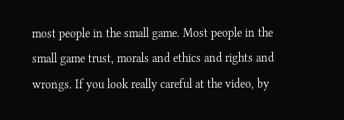most people in the small game. Most people in the small game trust, morals and ethics and rights and wrongs. If you look really careful at the video, by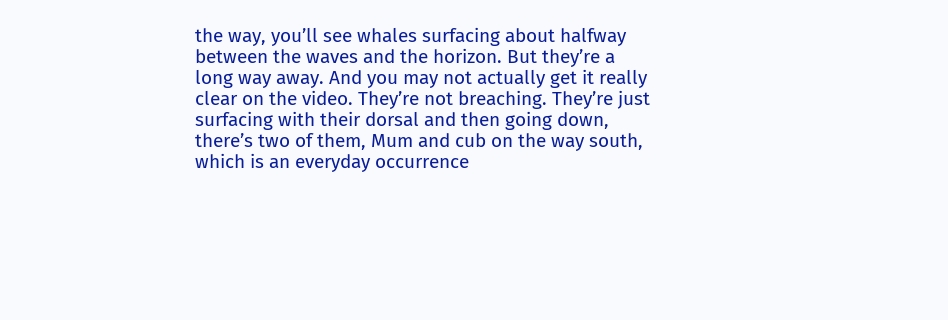the way, you’ll see whales surfacing about halfway between the waves and the horizon. But they’re a long way away. And you may not actually get it really clear on the video. They’re not breaching. They’re just surfacing with their dorsal and then going down, there’s two of them, Mum and cub on the way south, which is an everyday occurrence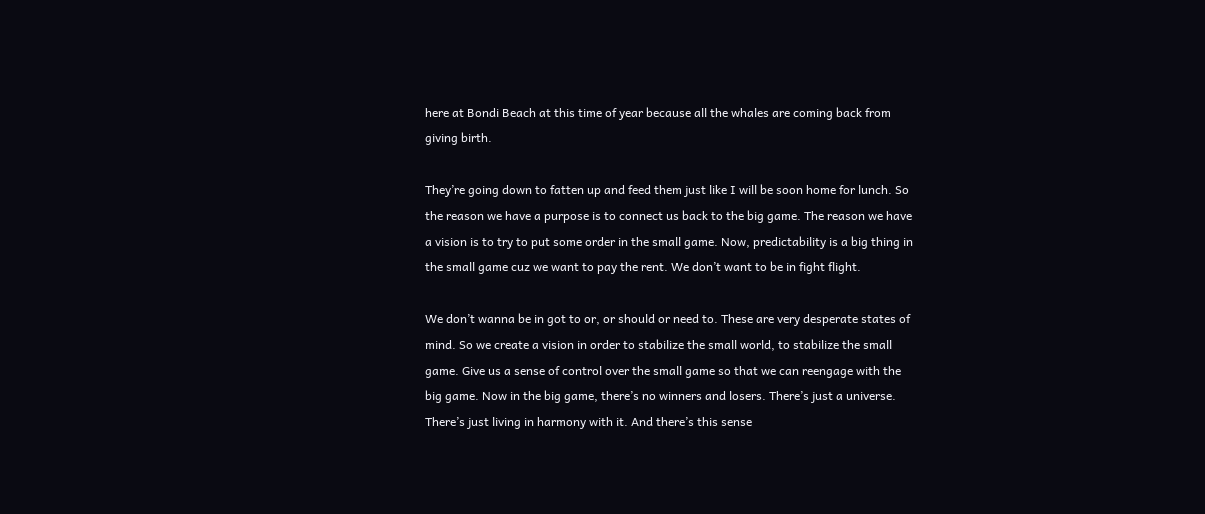here at Bondi Beach at this time of year because all the whales are coming back from giving birth.

They’re going down to fatten up and feed them just like I will be soon home for lunch. So the reason we have a purpose is to connect us back to the big game. The reason we have a vision is to try to put some order in the small game. Now, predictability is a big thing in the small game cuz we want to pay the rent. We don’t want to be in fight flight.

We don’t wanna be in got to or, or should or need to. These are very desperate states of mind. So we create a vision in order to stabilize the small world, to stabilize the small game. Give us a sense of control over the small game so that we can reengage with the big game. Now in the big game, there’s no winners and losers. There’s just a universe. There’s just living in harmony with it. And there’s this sense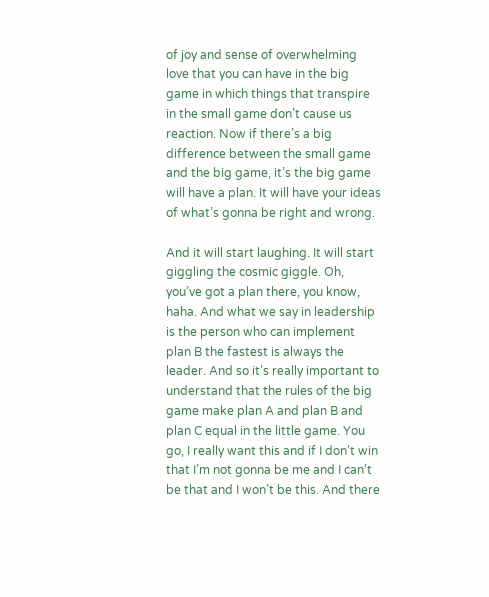of joy and sense of overwhelming love that you can have in the big game in which things that transpire in the small game don’t cause us reaction. Now if there’s a big difference between the small game and the big game, it’s the big game will have a plan. It will have your ideas of what’s gonna be right and wrong.

And it will start laughing. It will start giggling the cosmic giggle. Oh, you’ve got a plan there, you know, haha. And what we say in leadership is the person who can implement plan B the fastest is always the leader. And so it’s really important to understand that the rules of the big game make plan A and plan B and plan C equal in the little game. You go, I really want this and if I don’t win that I’m not gonna be me and I can’t be that and I won’t be this. And there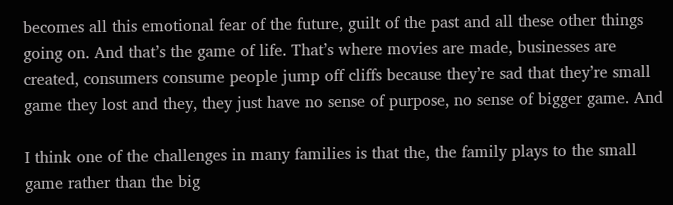becomes all this emotional fear of the future, guilt of the past and all these other things going on. And that’s the game of life. That’s where movies are made, businesses are created, consumers consume people jump off cliffs because they’re sad that they’re small game they lost and they, they just have no sense of purpose, no sense of bigger game. And

I think one of the challenges in many families is that the, the family plays to the small game rather than the big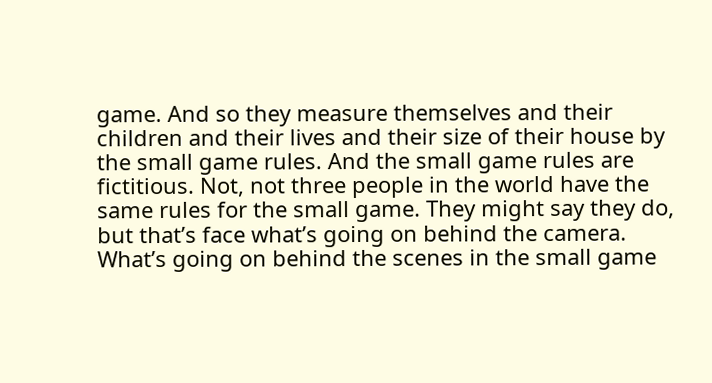game. And so they measure themselves and their children and their lives and their size of their house by the small game rules. And the small game rules are fictitious. Not, not three people in the world have the same rules for the small game. They might say they do, but that’s face what’s going on behind the camera. What’s going on behind the scenes in the small game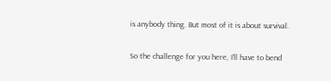is anybody thing. But most of it is about survival.

So the challenge for you here, I’ll have to bend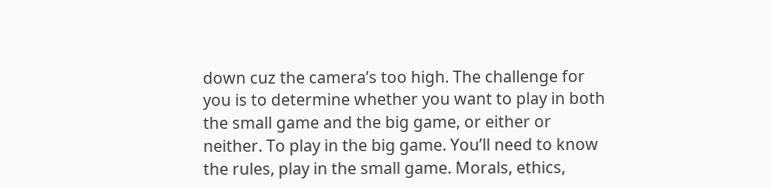down cuz the camera’s too high. The challenge for you is to determine whether you want to play in both the small game and the big game, or either or neither. To play in the big game. You’ll need to know the rules, play in the small game. Morals, ethics,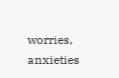worries, anxieties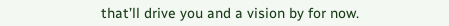that’ll drive you and a vision by for now.